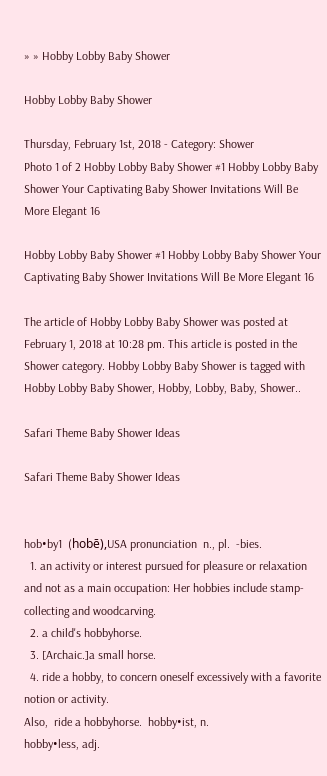» » Hobby Lobby Baby Shower

Hobby Lobby Baby Shower

Thursday, February 1st, 2018 - Category: Shower
Photo 1 of 2 Hobby Lobby Baby Shower #1 Hobby Lobby Baby Shower Your Captivating Baby Shower Invitations Will Be  More Elegant 16

Hobby Lobby Baby Shower #1 Hobby Lobby Baby Shower Your Captivating Baby Shower Invitations Will Be More Elegant 16

The article of Hobby Lobby Baby Shower was posted at February 1, 2018 at 10:28 pm. This article is posted in the Shower category. Hobby Lobby Baby Shower is tagged with Hobby Lobby Baby Shower, Hobby, Lobby, Baby, Shower..

Safari Theme Baby Shower Ideas

Safari Theme Baby Shower Ideas


hob•by1  (hobē),USA pronunciation  n., pl.  -bies.
  1. an activity or interest pursued for pleasure or relaxation and not as a main occupation: Her hobbies include stamp-collecting and woodcarving.
  2. a child's hobbyhorse.
  3. [Archaic.]a small horse.
  4. ride a hobby, to concern oneself excessively with a favorite notion or activity.
Also,  ride a hobbyhorse.  hobby•ist, n.
hobby•less, adj.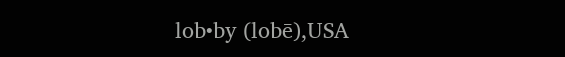lob•by (lobē),USA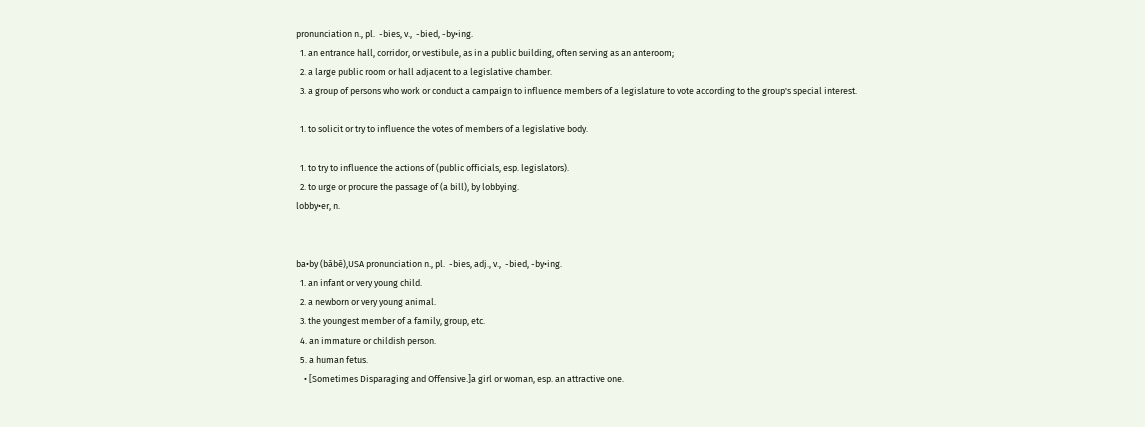pronunciation n., pl.  -bies, v.,  -bied, -by•ing.
  1. an entrance hall, corridor, or vestibule, as in a public building, often serving as an anteroom;
  2. a large public room or hall adjacent to a legislative chamber.
  3. a group of persons who work or conduct a campaign to influence members of a legislature to vote according to the group's special interest.

  1. to solicit or try to influence the votes of members of a legislative body.

  1. to try to influence the actions of (public officials, esp. legislators).
  2. to urge or procure the passage of (a bill), by lobbying.
lobby•er, n.


ba•by (bābē),USA pronunciation n., pl.  -bies, adj., v.,  -bied, -by•ing.
  1. an infant or very young child.
  2. a newborn or very young animal.
  3. the youngest member of a family, group, etc.
  4. an immature or childish person.
  5. a human fetus.
    • [Sometimes Disparaging and Offensive.]a girl or woman, esp. an attractive one.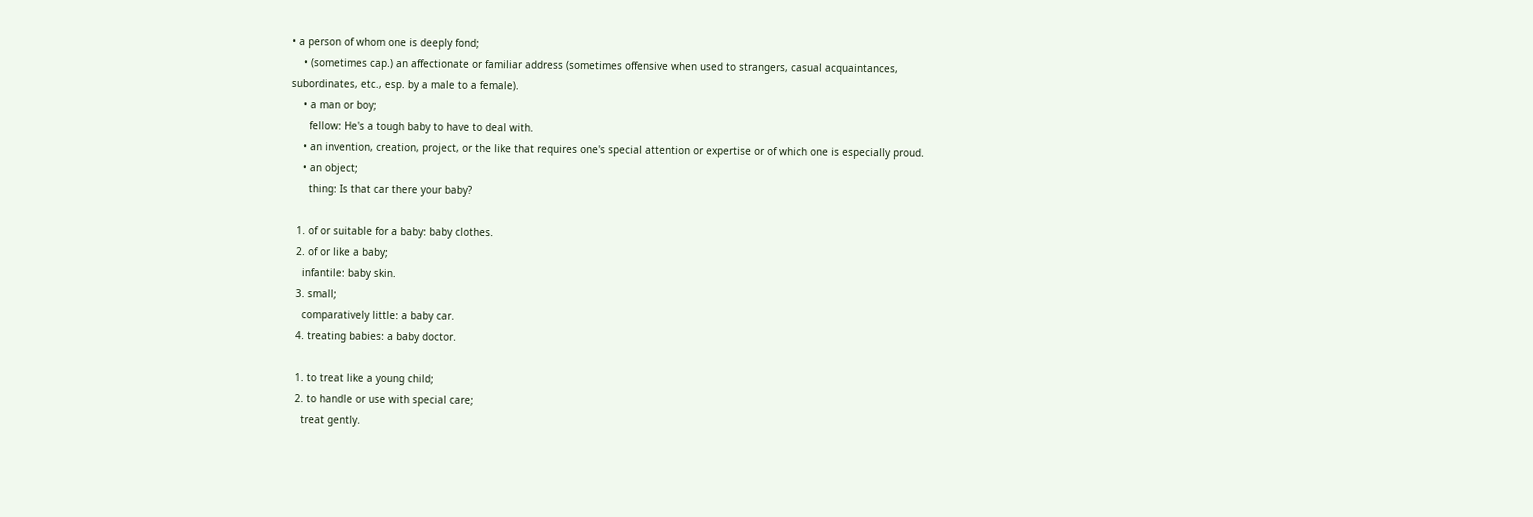• a person of whom one is deeply fond;
    • (sometimes cap.) an affectionate or familiar address (sometimes offensive when used to strangers, casual acquaintances, subordinates, etc., esp. by a male to a female).
    • a man or boy;
      fellow: He's a tough baby to have to deal with.
    • an invention, creation, project, or the like that requires one's special attention or expertise or of which one is especially proud.
    • an object;
      thing: Is that car there your baby?

  1. of or suitable for a baby: baby clothes.
  2. of or like a baby;
    infantile: baby skin.
  3. small;
    comparatively little: a baby car.
  4. treating babies: a baby doctor.

  1. to treat like a young child;
  2. to handle or use with special care;
    treat gently.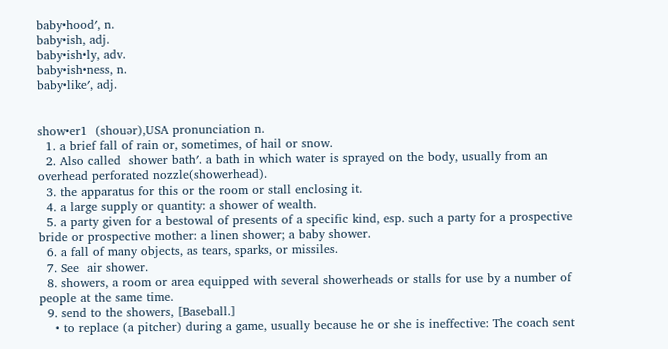baby•hood′, n.
baby•ish, adj.
baby•ish•ly, adv.
baby•ish•ness, n.
baby•like′, adj.


show•er1  (shouər),USA pronunciation n.
  1. a brief fall of rain or, sometimes, of hail or snow.
  2. Also called  shower bath′. a bath in which water is sprayed on the body, usually from an overhead perforated nozzle(showerhead).
  3. the apparatus for this or the room or stall enclosing it.
  4. a large supply or quantity: a shower of wealth.
  5. a party given for a bestowal of presents of a specific kind, esp. such a party for a prospective bride or prospective mother: a linen shower; a baby shower.
  6. a fall of many objects, as tears, sparks, or missiles.
  7. See  air shower.
  8. showers, a room or area equipped with several showerheads or stalls for use by a number of people at the same time.
  9. send to the showers, [Baseball.]
    • to replace (a pitcher) during a game, usually because he or she is ineffective: The coach sent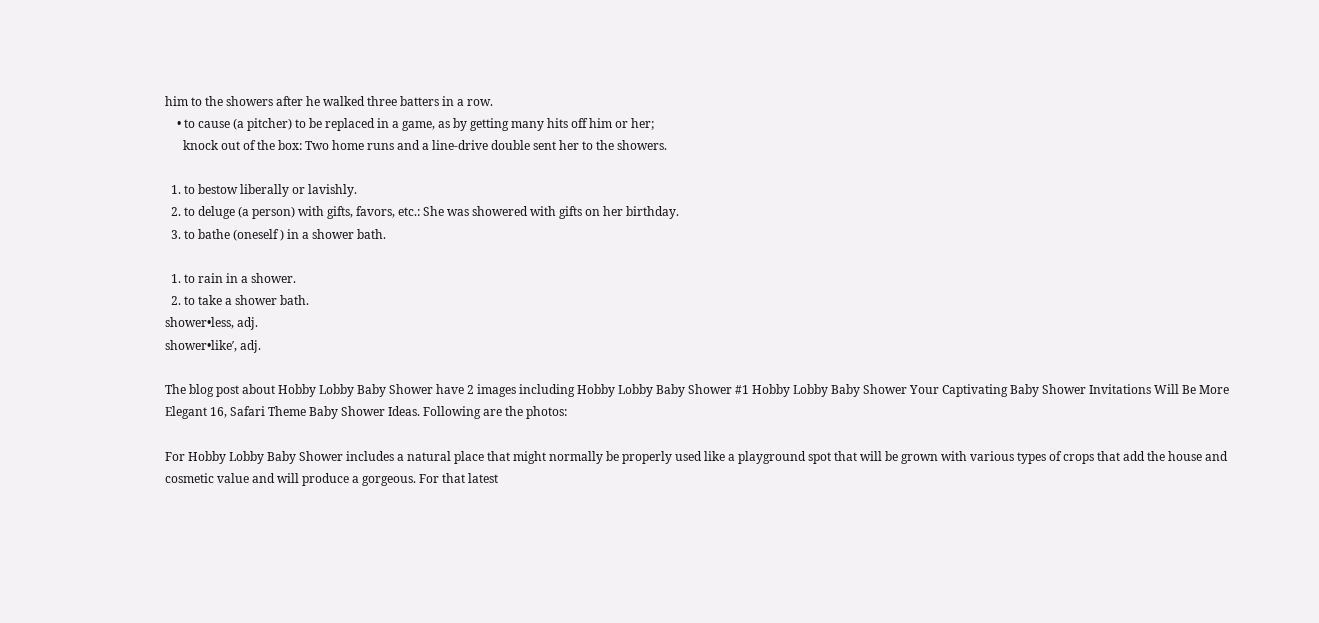him to the showers after he walked three batters in a row.
    • to cause (a pitcher) to be replaced in a game, as by getting many hits off him or her;
      knock out of the box: Two home runs and a line-drive double sent her to the showers.

  1. to bestow liberally or lavishly.
  2. to deluge (a person) with gifts, favors, etc.: She was showered with gifts on her birthday.
  3. to bathe (oneself ) in a shower bath.

  1. to rain in a shower.
  2. to take a shower bath.
shower•less, adj.
shower•like′, adj.

The blog post about Hobby Lobby Baby Shower have 2 images including Hobby Lobby Baby Shower #1 Hobby Lobby Baby Shower Your Captivating Baby Shower Invitations Will Be More Elegant 16, Safari Theme Baby Shower Ideas. Following are the photos:

For Hobby Lobby Baby Shower includes a natural place that might normally be properly used like a playground spot that will be grown with various types of crops that add the house and cosmetic value and will produce a gorgeous. For that latest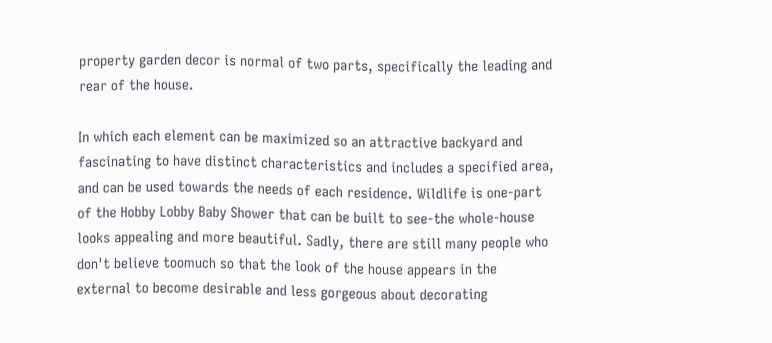property garden decor is normal of two parts, specifically the leading and rear of the house.

In which each element can be maximized so an attractive backyard and fascinating to have distinct characteristics and includes a specified area, and can be used towards the needs of each residence. Wildlife is one-part of the Hobby Lobby Baby Shower that can be built to see-the whole-house looks appealing and more beautiful. Sadly, there are still many people who don't believe toomuch so that the look of the house appears in the external to become desirable and less gorgeous about decorating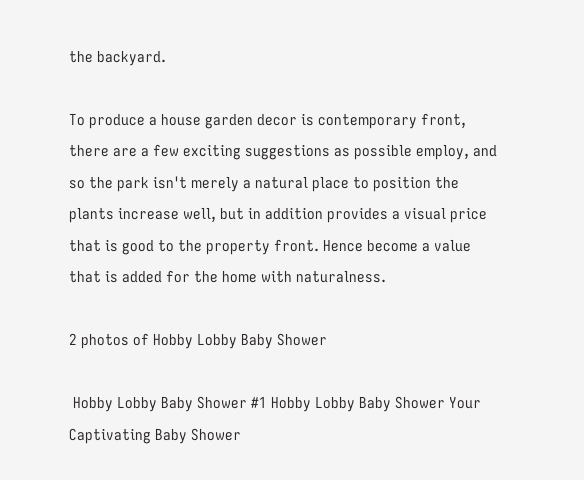the backyard.

To produce a house garden decor is contemporary front, there are a few exciting suggestions as possible employ, and so the park isn't merely a natural place to position the plants increase well, but in addition provides a visual price that is good to the property front. Hence become a value that is added for the home with naturalness.

2 photos of Hobby Lobby Baby Shower

 Hobby Lobby Baby Shower #1 Hobby Lobby Baby Shower Your Captivating Baby Shower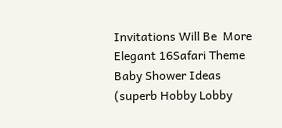Invitations Will Be  More Elegant 16Safari Theme Baby Shower Ideas (superb Hobby Lobby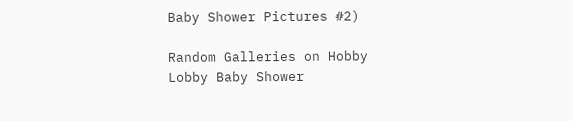Baby Shower Pictures #2)

Random Galleries on Hobby Lobby Baby Shower